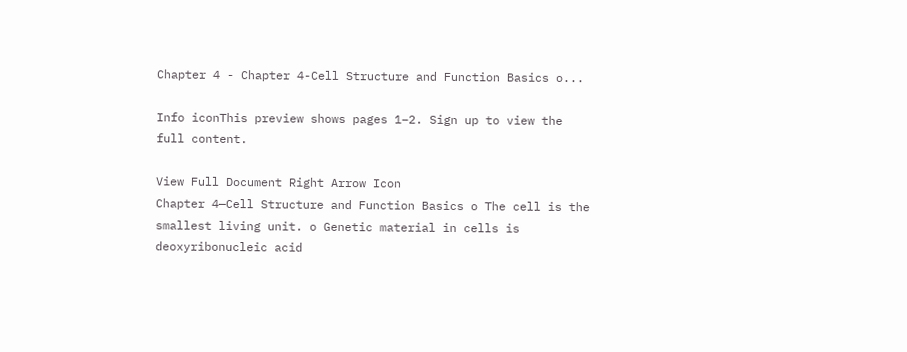Chapter 4 - Chapter 4-Cell Structure and Function Basics o...

Info iconThis preview shows pages 1–2. Sign up to view the full content.

View Full Document Right Arrow Icon
Chapter 4—Cell Structure and Function Basics o The cell is the smallest living unit. o Genetic material in cells is deoxyribonucleic acid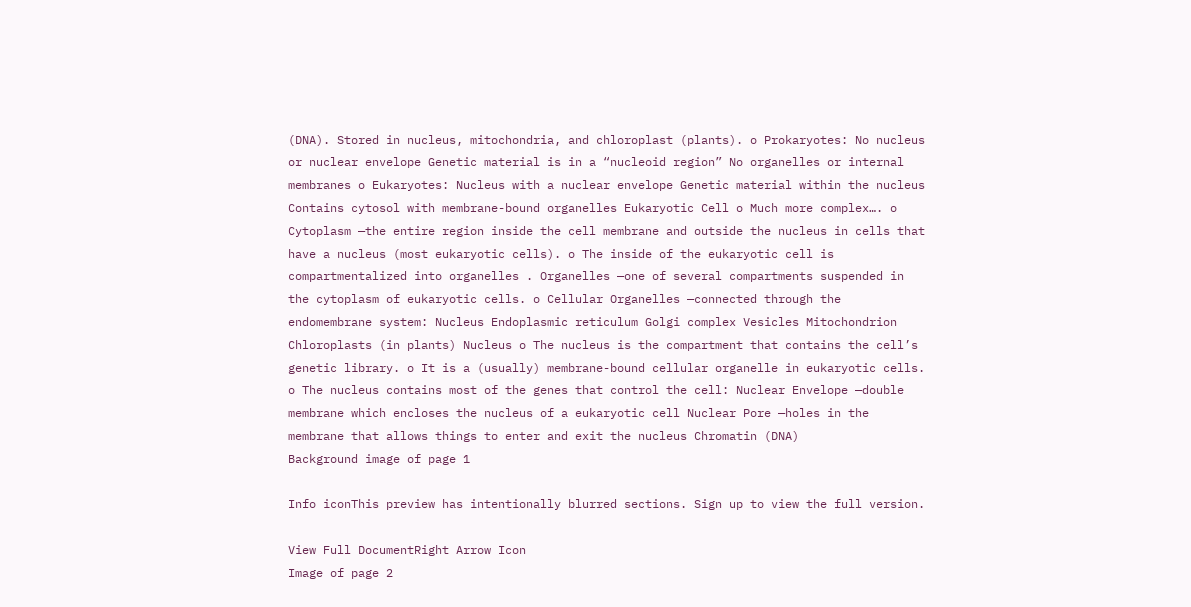(DNA). Stored in nucleus, mitochondria, and chloroplast (plants). o Prokaryotes: No nucleus or nuclear envelope Genetic material is in a “nucleoid region” No organelles or internal membranes o Eukaryotes: Nucleus with a nuclear envelope Genetic material within the nucleus Contains cytosol with membrane-bound organelles Eukaryotic Cell o Much more complex…. o Cytoplasm —the entire region inside the cell membrane and outside the nucleus in cells that have a nucleus (most eukaryotic cells). o The inside of the eukaryotic cell is compartmentalized into organelles . Organelles —one of several compartments suspended in the cytoplasm of eukaryotic cells. o Cellular Organelles —connected through the endomembrane system: Nucleus Endoplasmic reticulum Golgi complex Vesicles Mitochondrion Chloroplasts (in plants) Nucleus o The nucleus is the compartment that contains the cell’s genetic library. o It is a (usually) membrane-bound cellular organelle in eukaryotic cells. o The nucleus contains most of the genes that control the cell: Nuclear Envelope —double membrane which encloses the nucleus of a eukaryotic cell Nuclear Pore —holes in the membrane that allows things to enter and exit the nucleus Chromatin (DNA)
Background image of page 1

Info iconThis preview has intentionally blurred sections. Sign up to view the full version.

View Full DocumentRight Arrow Icon
Image of page 2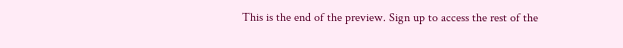This is the end of the preview. Sign up to access the rest of the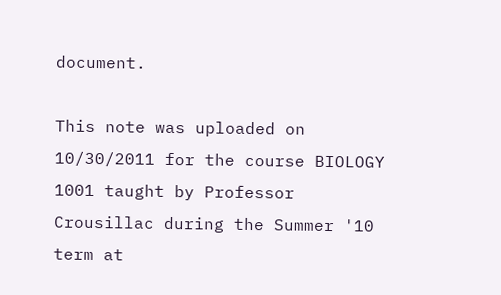document.

This note was uploaded on 10/30/2011 for the course BIOLOGY 1001 taught by Professor Crousillac during the Summer '10 term at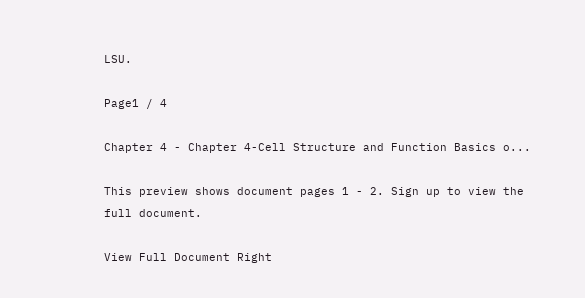LSU.

Page1 / 4

Chapter 4 - Chapter 4-Cell Structure and Function Basics o...

This preview shows document pages 1 - 2. Sign up to view the full document.

View Full Document Right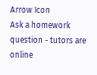Arrow Icon
Ask a homework question - tutors are online